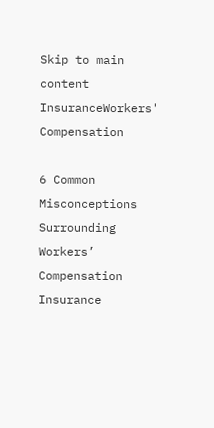Skip to main content
InsuranceWorkers' Compensation

6 Common Misconceptions Surrounding Workers’ Compensation Insurance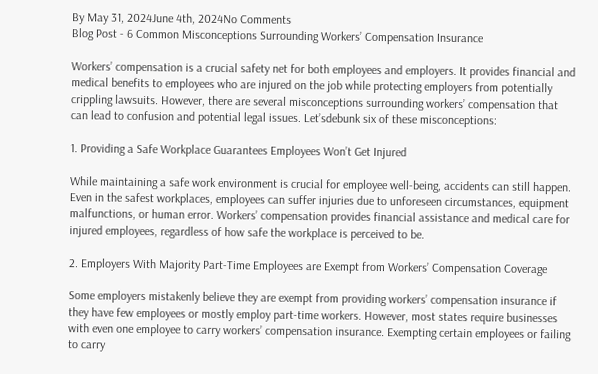By May 31, 2024June 4th, 2024No Comments
Blog Post - 6 Common Misconceptions Surrounding Workers’ Compensation Insurance

Workers’ compensation is a crucial safety net for both employees and employers. It provides financial and medical benefits to employees who are injured on the job while protecting employers from potentially crippling lawsuits. However, there are several misconceptions surrounding workers’ compensation that can lead to confusion and potential legal issues. Let’sdebunk six of these misconceptions:

1. Providing a Safe Workplace Guarantees Employees Won’t Get Injured

While maintaining a safe work environment is crucial for employee well-being, accidents can still happen. Even in the safest workplaces, employees can suffer injuries due to unforeseen circumstances, equipment malfunctions, or human error. Workers’ compensation provides financial assistance and medical care for injured employees, regardless of how safe the workplace is perceived to be.

2. Employers With Majority Part-Time Employees are Exempt from Workers’ Compensation Coverage

Some employers mistakenly believe they are exempt from providing workers’ compensation insurance if they have few employees or mostly employ part-time workers. However, most states require businesses with even one employee to carry workers’ compensation insurance. Exempting certain employees or failing to carry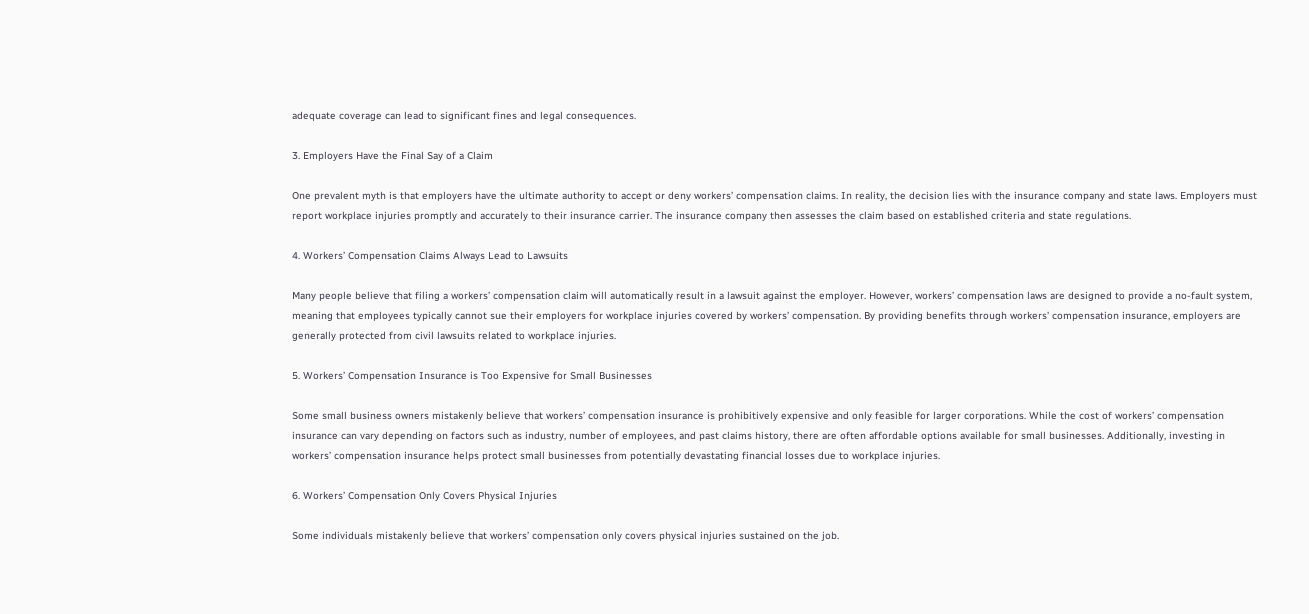adequate coverage can lead to significant fines and legal consequences.

3. Employers Have the Final Say of a Claim

One prevalent myth is that employers have the ultimate authority to accept or deny workers’ compensation claims. In reality, the decision lies with the insurance company and state laws. Employers must report workplace injuries promptly and accurately to their insurance carrier. The insurance company then assesses the claim based on established criteria and state regulations.

4. Workers’ Compensation Claims Always Lead to Lawsuits

Many people believe that filing a workers’ compensation claim will automatically result in a lawsuit against the employer. However, workers’ compensation laws are designed to provide a no-fault system, meaning that employees typically cannot sue their employers for workplace injuries covered by workers’ compensation. By providing benefits through workers’ compensation insurance, employers are generally protected from civil lawsuits related to workplace injuries.

5. Workers’ Compensation Insurance is Too Expensive for Small Businesses

Some small business owners mistakenly believe that workers’ compensation insurance is prohibitively expensive and only feasible for larger corporations. While the cost of workers’ compensation insurance can vary depending on factors such as industry, number of employees, and past claims history, there are often affordable options available for small businesses. Additionally, investing in workers’ compensation insurance helps protect small businesses from potentially devastating financial losses due to workplace injuries.

6. Workers’ Compensation Only Covers Physical Injuries

Some individuals mistakenly believe that workers’ compensation only covers physical injuries sustained on the job.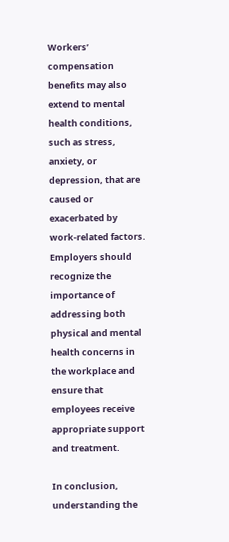Workers’ compensation benefits may also extend to mental health conditions, such as stress, anxiety, or depression, that are caused or exacerbated by work-related factors. Employers should recognize the importance of addressing both physical and mental health concerns in the workplace and ensure that employees receive appropriate support and treatment.

In conclusion, understanding the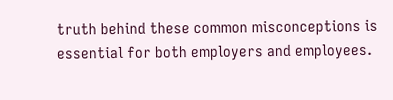truth behind these common misconceptions is essential for both employers and employees.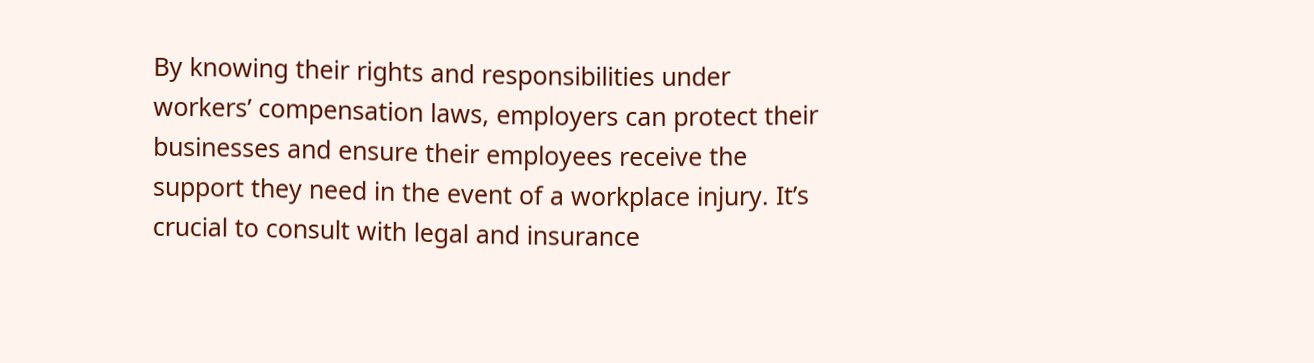By knowing their rights and responsibilities under workers’ compensation laws, employers can protect their businesses and ensure their employees receive the support they need in the event of a workplace injury. It’s crucial to consult with legal and insurance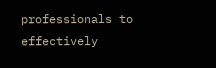professionals to effectively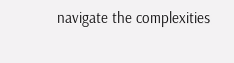navigate the complexities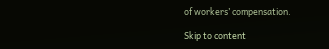of workers’ compensation.

Skip to content